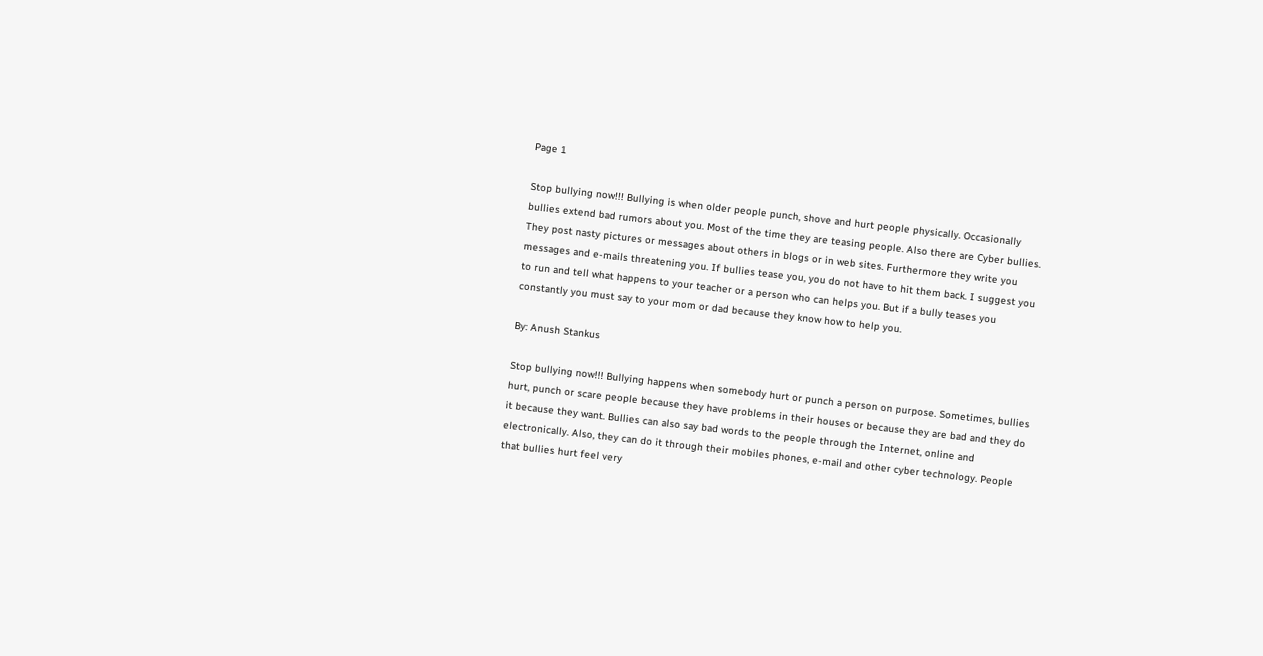Page 1

Stop bullying now!!! Bullying is when older people punch, shove and hurt people physically. Occasionally bullies extend bad rumors about you. Most of the time they are teasing people. Also there are Cyber bullies. They post nasty pictures or messages about others in blogs or in web sites. Furthermore they write you messages and e-mails threatening you. If bullies tease you, you do not have to hit them back. I suggest you to run and tell what happens to your teacher or a person who can helps you. But if a bully teases you constantly you must say to your mom or dad because they know how to help you.

By: Anush Stankus

Stop bullying now!!! Bullying happens when somebody hurt or punch a person on purpose. Sometimes, bullies hurt, punch or scare people because they have problems in their houses or because they are bad and they do it because they want. Bullies can also say bad words to the people through the Internet, online and electronically. Also, they can do it through their mobiles phones, e-mail and other cyber technology. People that bullies hurt feel very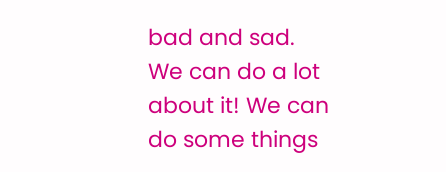bad and sad. We can do a lot about it! We can do some things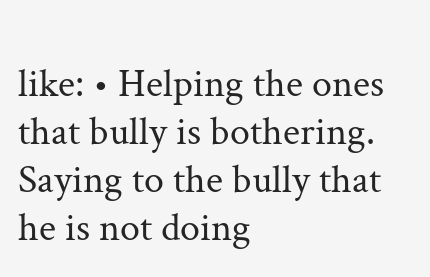like: • Helping the ones that bully is bothering. Saying to the bully that he is not doing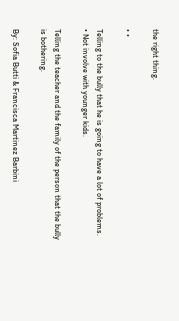the right thing.

• •

Telling to the bully that he is going to have a lot of problems. • Not involve with younger kids.

Telling the teacher and the family of the person that the bully is bothering.

By: Sofia Butti & Francisca Martinez Barbini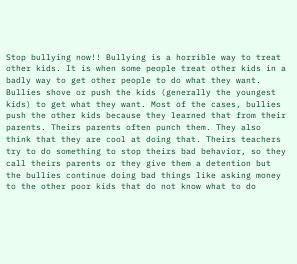Stop bullying now!! Bullying is a horrible way to treat other kids. It is when some people treat other kids in a badly way to get other people to do what they want. Bullies shove or push the kids (generally the youngest kids) to get what they want. Most of the cases, bullies push the other kids because they learned that from their parents. Theirs parents often punch them. They also think that they are cool at doing that. Theirs teachers try to do something to stop theirs bad behavior, so they call theirs parents or they give them a detention but the bullies continue doing bad things like asking money to the other poor kids that do not know what to do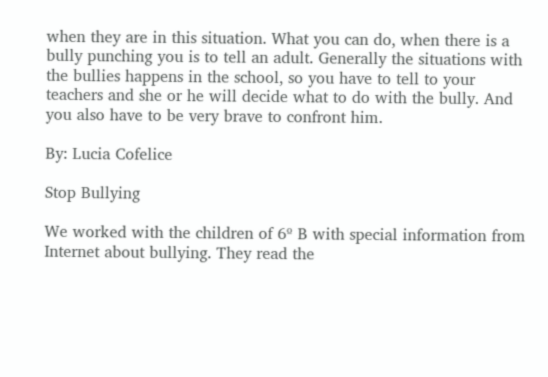when they are in this situation. What you can do, when there is a bully punching you is to tell an adult. Generally the situations with the bullies happens in the school, so you have to tell to your teachers and she or he will decide what to do with the bully. And you also have to be very brave to confront him.

By: Lucia Cofelice

Stop Bullying

We worked with the children of 6º B with special information from Internet about bullying. They read the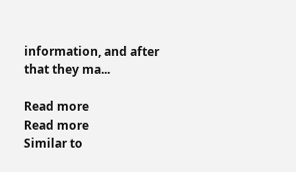information, and after that they ma...

Read more
Read more
Similar to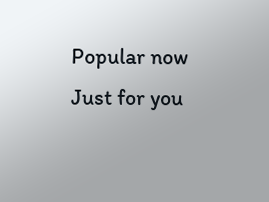Popular now
Just for you